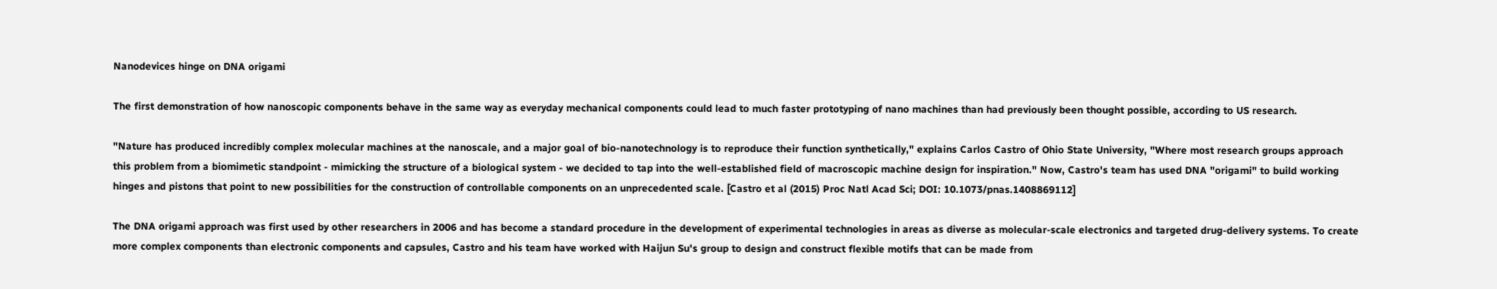Nanodevices hinge on DNA origami

The first demonstration of how nanoscopic components behave in the same way as everyday mechanical components could lead to much faster prototyping of nano machines than had previously been thought possible, according to US research.

"Nature has produced incredibly complex molecular machines at the nanoscale, and a major goal of bio-nanotechnology is to reproduce their function synthetically," explains Carlos Castro of Ohio State University, "Where most research groups approach this problem from a biomimetic standpoint - mimicking the structure of a biological system - we decided to tap into the well-established field of macroscopic machine design for inspiration." Now, Castro's team has used DNA "origami" to build working hinges and pistons that point to new possibilities for the construction of controllable components on an unprecedented scale. [Castro et al (2015) Proc Natl Acad Sci; DOI: 10.1073/pnas.1408869112]

The DNA origami approach was first used by other researchers in 2006 and has become a standard procedure in the development of experimental technologies in areas as diverse as molecular-scale electronics and targeted drug-delivery systems. To create more complex components than electronic components and capsules, Castro and his team have worked with Haijun Su's group to design and construct flexible motifs that can be made from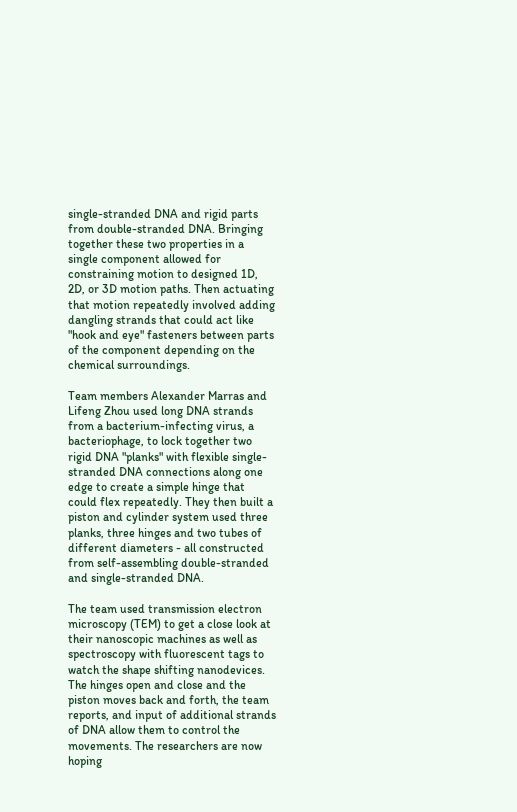single-stranded DNA and rigid parts from double-stranded DNA. Bringing together these two properties in a single component allowed for constraining motion to designed 1D, 2D, or 3D motion paths. Then actuating that motion repeatedly involved adding dangling strands that could act like "hook and eye" fasteners between parts of the component depending on the chemical surroundings.

Team members Alexander Marras and Lifeng Zhou used long DNA strands from a bacterium-infecting virus, a bacteriophage, to lock together two rigid DNA "planks" with flexible single-stranded DNA connections along one edge to create a simple hinge that could flex repeatedly. They then built a piston and cylinder system used three planks, three hinges and two tubes of different diameters - all constructed from self-assembling double-stranded and single-stranded DNA.

The team used transmission electron microscopy (TEM) to get a close look at their nanoscopic machines as well as spectroscopy with fluorescent tags to watch the shape shifting nanodevices. The hinges open and close and the piston moves back and forth, the team reports, and input of additional strands of DNA allow them to control the movements. The researchers are now hoping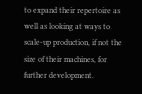to expand their repertoire as well as looking at ways to scale-up production, if not the size of their machines, for further development.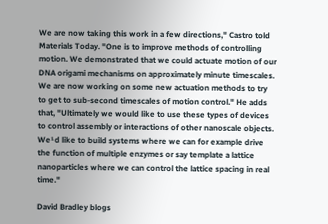We are now taking this work in a few directions," Castro told Materials Today. "One is to improve methods of controlling motion. We demonstrated that we could actuate motion of our DNA origami mechanisms on approximately minute timescales. We are now working on some new actuation methods to try to get to sub-second timescales of motion control." He adds that, "Ultimately we would like to use these types of devices to control assembly or interactions of other nanoscale objects. We¹d like to build systems where we can for example drive the function of multiple enzymes or say template a lattice nanoparticles where we can control the lattice spacing in real time."

David Bradley blogs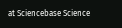at Sciencebase Science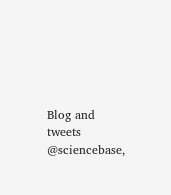Blog and tweets @sciencebase,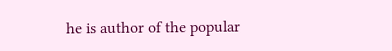he is author of the popular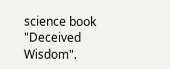science book "Deceived Wisdom".